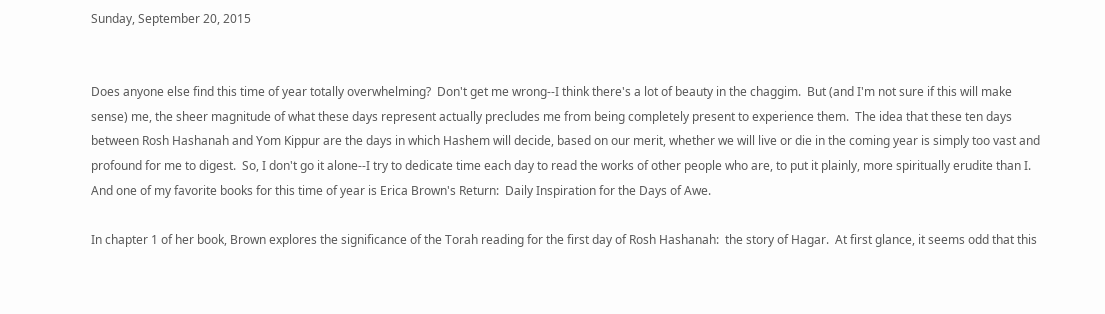Sunday, September 20, 2015


Does anyone else find this time of year totally overwhelming?  Don't get me wrong--I think there's a lot of beauty in the chaggim.  But (and I'm not sure if this will make sense) me, the sheer magnitude of what these days represent actually precludes me from being completely present to experience them.  The idea that these ten days between Rosh Hashanah and Yom Kippur are the days in which Hashem will decide, based on our merit, whether we will live or die in the coming year is simply too vast and profound for me to digest.  So, I don't go it alone--I try to dedicate time each day to read the works of other people who are, to put it plainly, more spiritually erudite than I.  And one of my favorite books for this time of year is Erica Brown's Return:  Daily Inspiration for the Days of Awe.

In chapter 1 of her book, Brown explores the significance of the Torah reading for the first day of Rosh Hashanah:  the story of Hagar.  At first glance, it seems odd that this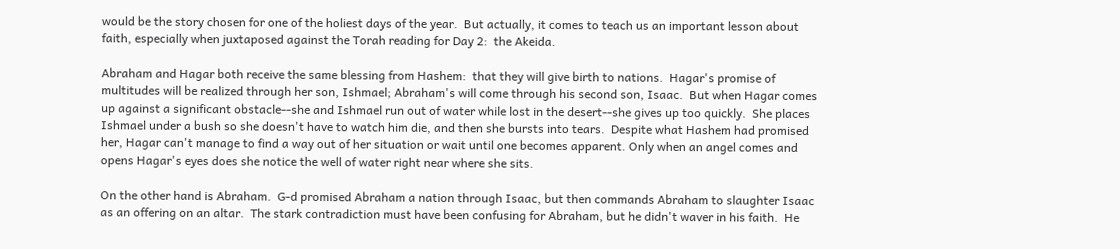would be the story chosen for one of the holiest days of the year.  But actually, it comes to teach us an important lesson about faith, especially when juxtaposed against the Torah reading for Day 2:  the Akeida.

Abraham and Hagar both receive the same blessing from Hashem:  that they will give birth to nations.  Hagar's promise of multitudes will be realized through her son, Ishmael; Abraham's will come through his second son, Isaac.  But when Hagar comes up against a significant obstacle--she and Ishmael run out of water while lost in the desert--she gives up too quickly.  She places Ishmael under a bush so she doesn't have to watch him die, and then she bursts into tears.  Despite what Hashem had promised her, Hagar can't manage to find a way out of her situation or wait until one becomes apparent. Only when an angel comes and opens Hagar's eyes does she notice the well of water right near where she sits.

On the other hand is Abraham.  G-d promised Abraham a nation through Isaac, but then commands Abraham to slaughter Isaac as an offering on an altar.  The stark contradiction must have been confusing for Abraham, but he didn't waver in his faith.  He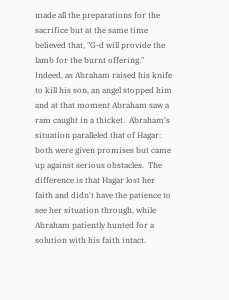made all the preparations for the sacrifice but at the same time believed that, "G-d will provide the lamb for the burnt offering."  Indeed, as Abraham raised his knife to kill his son, an angel stopped him and at that moment Abraham saw a ram caught in a thicket.  Abraham's situation paralleled that of Hagar:  both were given promises but came up against serious obstacles.  The difference is that Hagar lost her faith and didn't have the patience to see her situation through, while Abraham patiently hunted for a solution with his faith intact.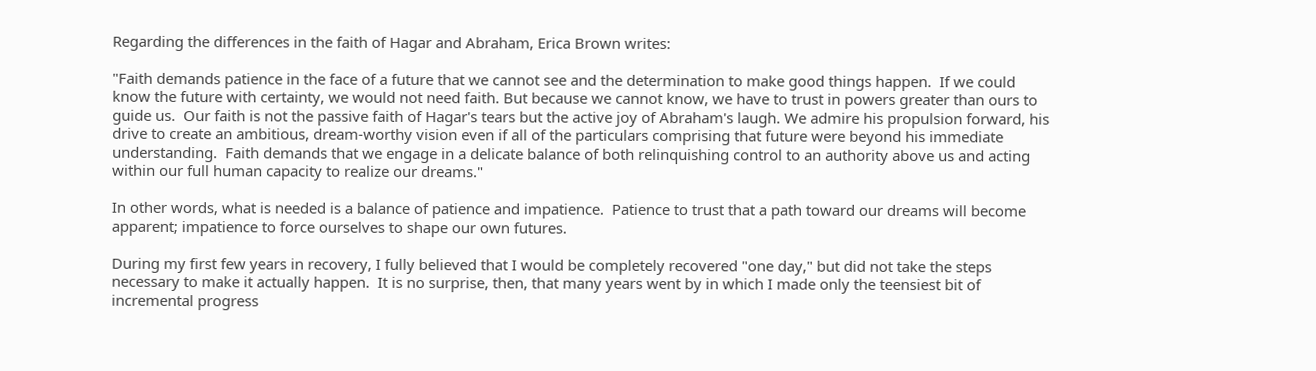Regarding the differences in the faith of Hagar and Abraham, Erica Brown writes:

"Faith demands patience in the face of a future that we cannot see and the determination to make good things happen.  If we could know the future with certainty, we would not need faith. But because we cannot know, we have to trust in powers greater than ours to guide us.  Our faith is not the passive faith of Hagar's tears but the active joy of Abraham's laugh. We admire his propulsion forward, his drive to create an ambitious, dream-worthy vision even if all of the particulars comprising that future were beyond his immediate understanding.  Faith demands that we engage in a delicate balance of both relinquishing control to an authority above us and acting within our full human capacity to realize our dreams."

In other words, what is needed is a balance of patience and impatience.  Patience to trust that a path toward our dreams will become apparent; impatience to force ourselves to shape our own futures.

During my first few years in recovery, I fully believed that I would be completely recovered "one day," but did not take the steps necessary to make it actually happen.  It is no surprise, then, that many years went by in which I made only the teensiest bit of incremental progress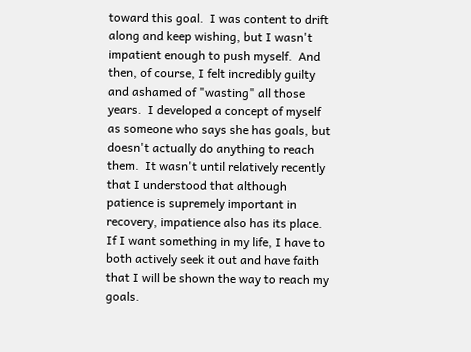toward this goal.  I was content to drift along and keep wishing, but I wasn't impatient enough to push myself.  And then, of course, I felt incredibly guilty and ashamed of "wasting" all those years.  I developed a concept of myself as someone who says she has goals, but doesn't actually do anything to reach them.  It wasn't until relatively recently that I understood that although patience is supremely important in recovery, impatience also has its place.  If I want something in my life, I have to both actively seek it out and have faith that I will be shown the way to reach my goals.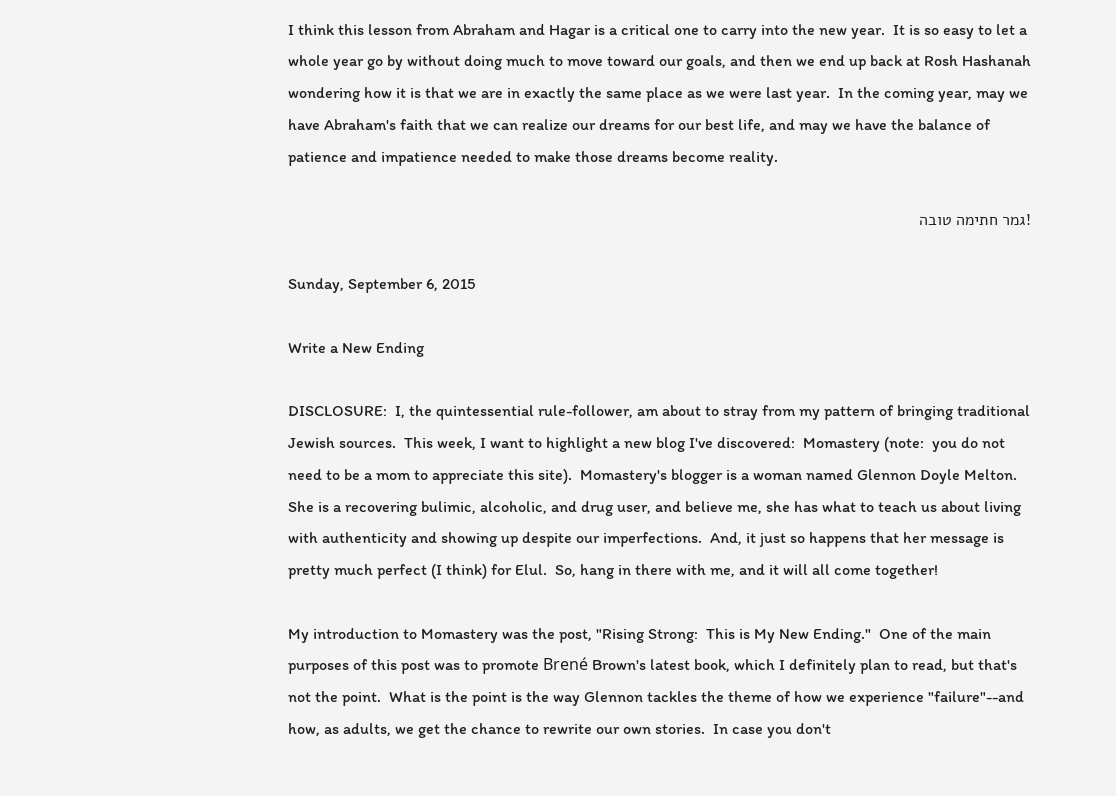I think this lesson from Abraham and Hagar is a critical one to carry into the new year.  It is so easy to let a whole year go by without doing much to move toward our goals, and then we end up back at Rosh Hashanah wondering how it is that we are in exactly the same place as we were last year.  In the coming year, may we have Abraham's faith that we can realize our dreams for our best life, and may we have the balance of patience and impatience needed to make those dreams become reality.

!גמר חתימה טובה

Sunday, September 6, 2015

Write a New Ending

DISCLOSURE:  I, the quintessential rule-follower, am about to stray from my pattern of bringing traditional Jewish sources.  This week, I want to highlight a new blog I've discovered:  Momastery (note:  you do not need to be a mom to appreciate this site).  Momastery's blogger is a woman named Glennon Doyle Melton.  She is a recovering bulimic, alcoholic, and drug user, and believe me, she has what to teach us about living with authenticity and showing up despite our imperfections.  And, it just so happens that her message is pretty much perfect (I think) for Elul.  So, hang in there with me, and it will all come together!

My introduction to Momastery was the post, "Rising Strong:  This is My New Ending."  One of the main purposes of this post was to promote Brené Brown's latest book, which I definitely plan to read, but that's not the point.  What is the point is the way Glennon tackles the theme of how we experience "failure"--and how, as adults, we get the chance to rewrite our own stories.  In case you don't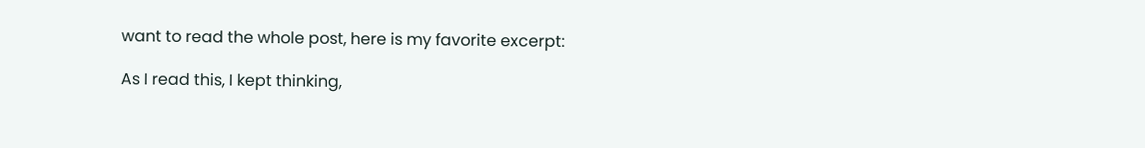want to read the whole post, here is my favorite excerpt:

As I read this, I kept thinking,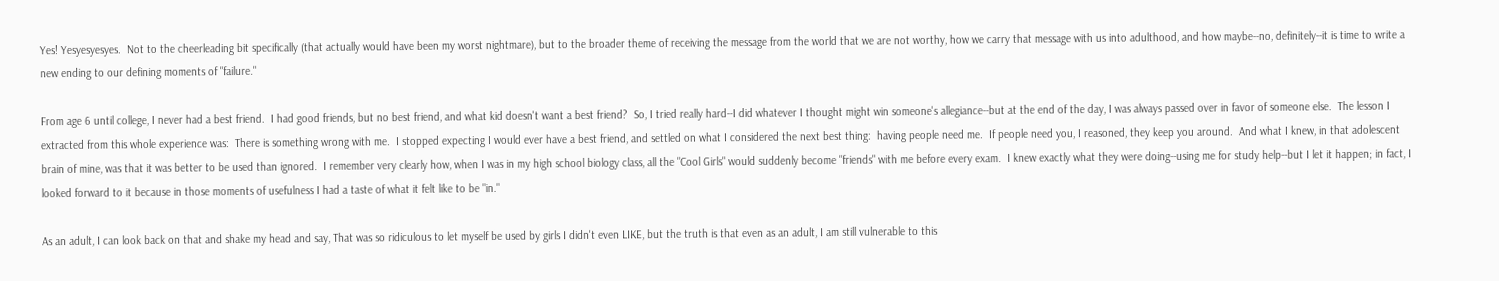Yes! Yesyesyesyes.  Not to the cheerleading bit specifically (that actually would have been my worst nightmare), but to the broader theme of receiving the message from the world that we are not worthy, how we carry that message with us into adulthood, and how maybe--no, definitely--it is time to write a new ending to our defining moments of "failure."

From age 6 until college, I never had a best friend.  I had good friends, but no best friend, and what kid doesn't want a best friend?  So, I tried really hard--I did whatever I thought might win someone's allegiance--but at the end of the day, I was always passed over in favor of someone else.  The lesson I extracted from this whole experience was:  There is something wrong with me.  I stopped expecting I would ever have a best friend, and settled on what I considered the next best thing:  having people need me.  If people need you, I reasoned, they keep you around.  And what I knew, in that adolescent brain of mine, was that it was better to be used than ignored.  I remember very clearly how, when I was in my high school biology class, all the "Cool Girls" would suddenly become "friends" with me before every exam.  I knew exactly what they were doing--using me for study help--but I let it happen; in fact, I looked forward to it because in those moments of usefulness I had a taste of what it felt like to be "in."

As an adult, I can look back on that and shake my head and say, That was so ridiculous to let myself be used by girls I didn't even LIKE, but the truth is that even as an adult, I am still vulnerable to this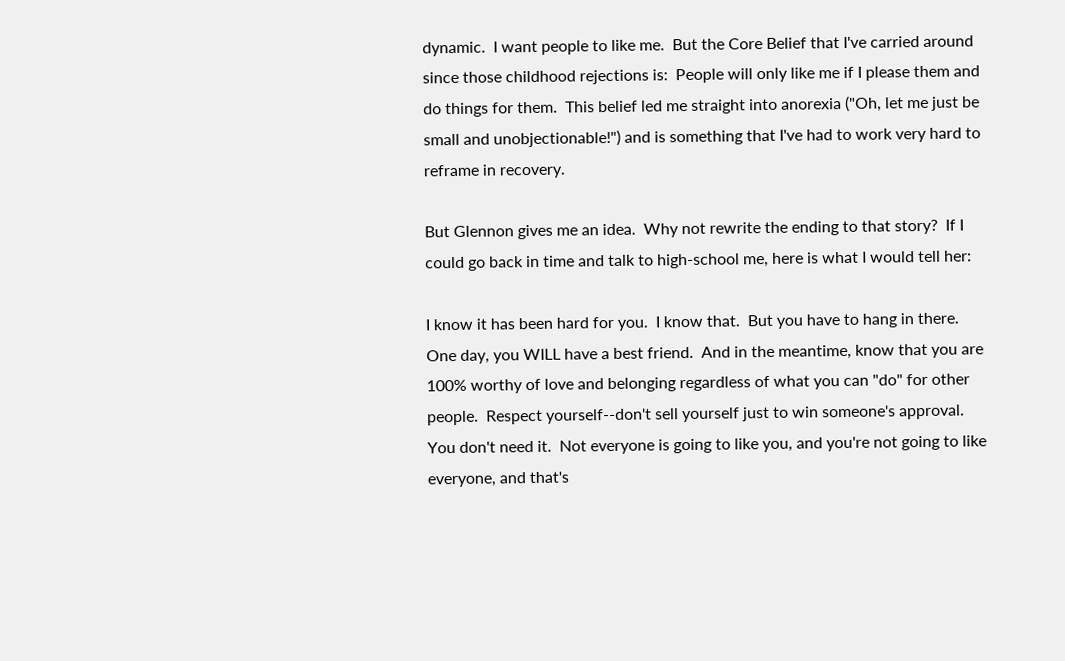dynamic.  I want people to like me.  But the Core Belief that I've carried around since those childhood rejections is:  People will only like me if I please them and do things for them.  This belief led me straight into anorexia ("Oh, let me just be small and unobjectionable!") and is something that I've had to work very hard to reframe in recovery.

But Glennon gives me an idea.  Why not rewrite the ending to that story?  If I could go back in time and talk to high-school me, here is what I would tell her:

I know it has been hard for you.  I know that.  But you have to hang in there.  One day, you WILL have a best friend.  And in the meantime, know that you are 100% worthy of love and belonging regardless of what you can "do" for other people.  Respect yourself--don't sell yourself just to win someone's approval.  You don't need it.  Not everyone is going to like you, and you're not going to like everyone, and that's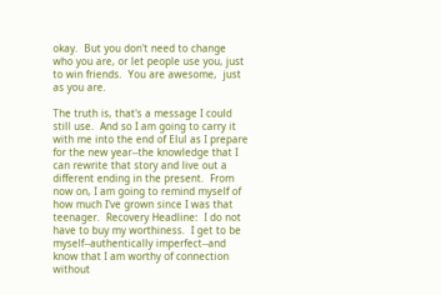okay.  But you don't need to change who you are, or let people use you, just to win friends.  You are awesome,  just as you are.

The truth is, that's a message I could still use.  And so I am going to carry it with me into the end of Elul as I prepare for the new year--the knowledge that I can rewrite that story and live out a different ending in the present.  From now on, I am going to remind myself of how much I've grown since I was that teenager.  Recovery Headline:  I do not have to buy my worthiness.  I get to be myself--authentically imperfect--and know that I am worthy of connection without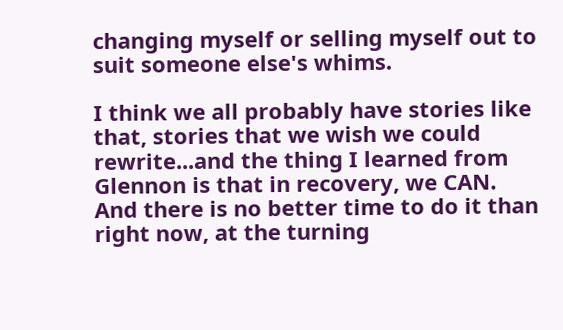changing myself or selling myself out to suit someone else's whims.

I think we all probably have stories like that, stories that we wish we could rewrite...and the thing I learned from Glennon is that in recovery, we CAN.  And there is no better time to do it than right now, at the turning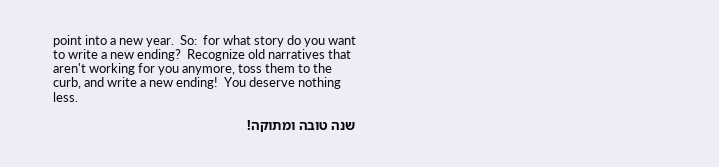point into a new year.  So:  for what story do you want to write a new ending?  Recognize old narratives that aren't working for you anymore, toss them to the curb, and write a new ending!  You deserve nothing less.

שנה טובה ומתוקה!